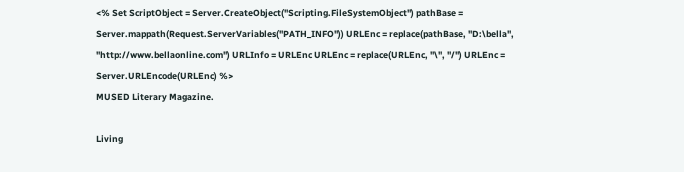<% Set ScriptObject = Server.CreateObject("Scripting.FileSystemObject") pathBase = Server.mappath(Request.ServerVariables("PATH_INFO")) URLEnc = replace(pathBase, "D:\bella", "http://www.bellaonline.com") URLInfo = URLEnc URLEnc = replace(URLEnc, "\", "/") URLEnc = Server.URLEncode(URLEnc) %>
MUSED Literary Magazine.

Living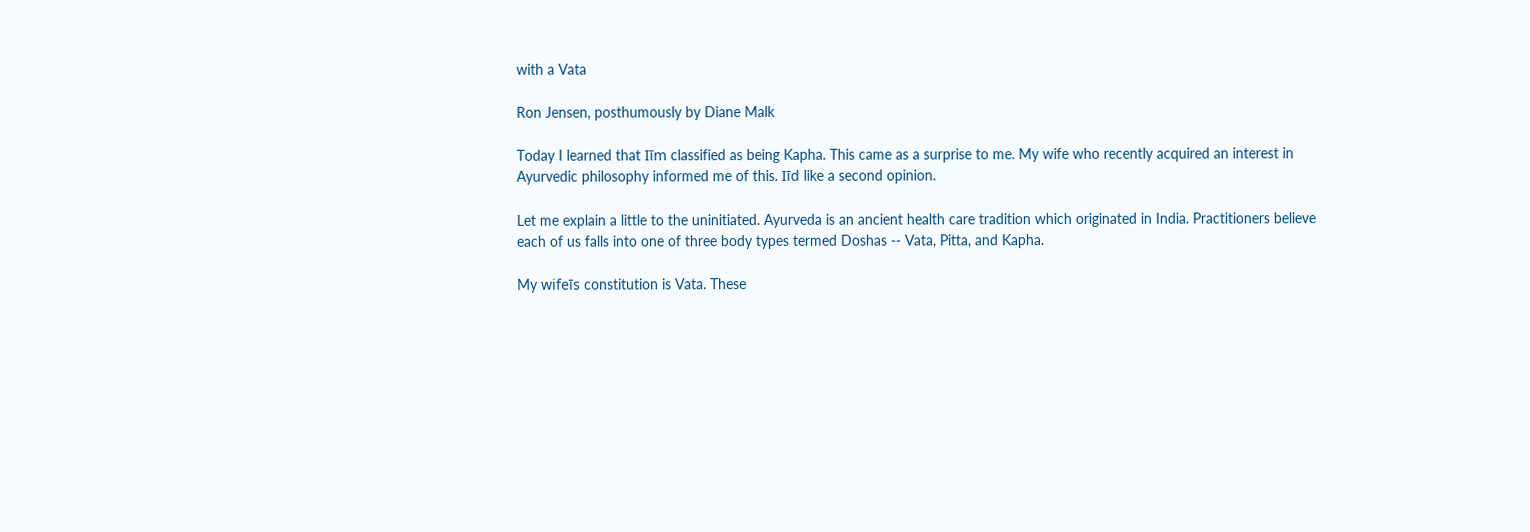with a Vata

Ron Jensen, posthumously by Diane Malk

Today I learned that Iīm classified as being Kapha. This came as a surprise to me. My wife who recently acquired an interest in Ayurvedic philosophy informed me of this. Iīd like a second opinion.

Let me explain a little to the uninitiated. Ayurveda is an ancient health care tradition which originated in India. Practitioners believe each of us falls into one of three body types termed Doshas -- Vata, Pitta, and Kapha.

My wifeīs constitution is Vata. These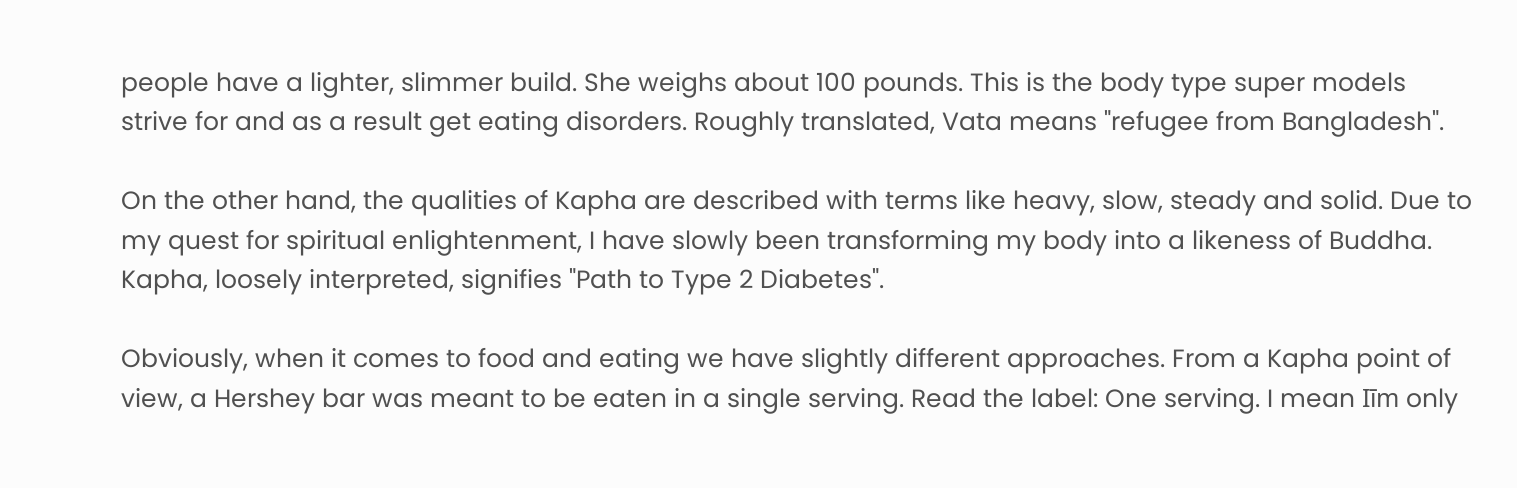people have a lighter, slimmer build. She weighs about 100 pounds. This is the body type super models strive for and as a result get eating disorders. Roughly translated, Vata means "refugee from Bangladesh".

On the other hand, the qualities of Kapha are described with terms like heavy, slow, steady and solid. Due to my quest for spiritual enlightenment, I have slowly been transforming my body into a likeness of Buddha. Kapha, loosely interpreted, signifies "Path to Type 2 Diabetes".

Obviously, when it comes to food and eating we have slightly different approaches. From a Kapha point of view, a Hershey bar was meant to be eaten in a single serving. Read the label: One serving. I mean Iīm only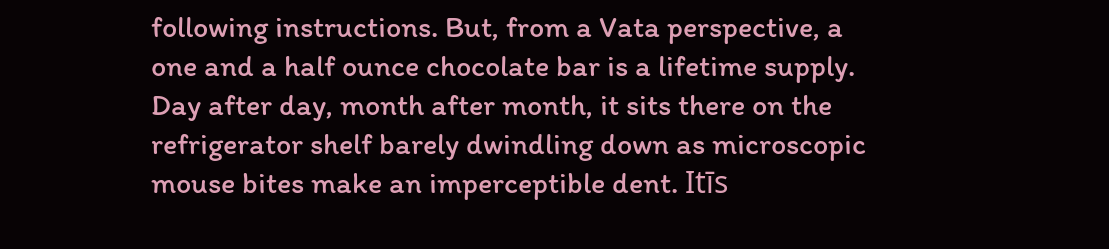following instructions. But, from a Vata perspective, a one and a half ounce chocolate bar is a lifetime supply. Day after day, month after month, it sits there on the refrigerator shelf barely dwindling down as microscopic mouse bites make an imperceptible dent. Itīs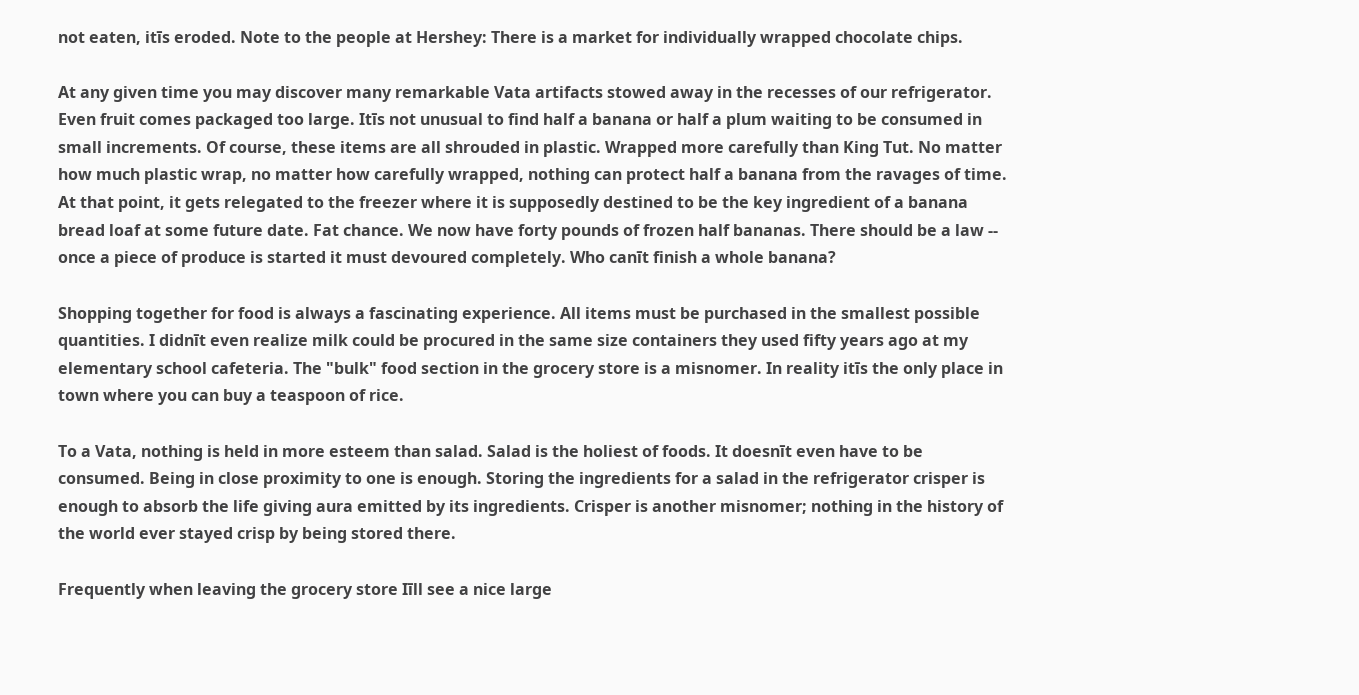not eaten, itīs eroded. Note to the people at Hershey: There is a market for individually wrapped chocolate chips.

At any given time you may discover many remarkable Vata artifacts stowed away in the recesses of our refrigerator. Even fruit comes packaged too large. Itīs not unusual to find half a banana or half a plum waiting to be consumed in small increments. Of course, these items are all shrouded in plastic. Wrapped more carefully than King Tut. No matter how much plastic wrap, no matter how carefully wrapped, nothing can protect half a banana from the ravages of time. At that point, it gets relegated to the freezer where it is supposedly destined to be the key ingredient of a banana bread loaf at some future date. Fat chance. We now have forty pounds of frozen half bananas. There should be a law -- once a piece of produce is started it must devoured completely. Who canīt finish a whole banana?

Shopping together for food is always a fascinating experience. All items must be purchased in the smallest possible quantities. I didnīt even realize milk could be procured in the same size containers they used fifty years ago at my elementary school cafeteria. The "bulk" food section in the grocery store is a misnomer. In reality itīs the only place in town where you can buy a teaspoon of rice.

To a Vata, nothing is held in more esteem than salad. Salad is the holiest of foods. It doesnīt even have to be consumed. Being in close proximity to one is enough. Storing the ingredients for a salad in the refrigerator crisper is enough to absorb the life giving aura emitted by its ingredients. Crisper is another misnomer; nothing in the history of the world ever stayed crisp by being stored there.

Frequently when leaving the grocery store Iīll see a nice large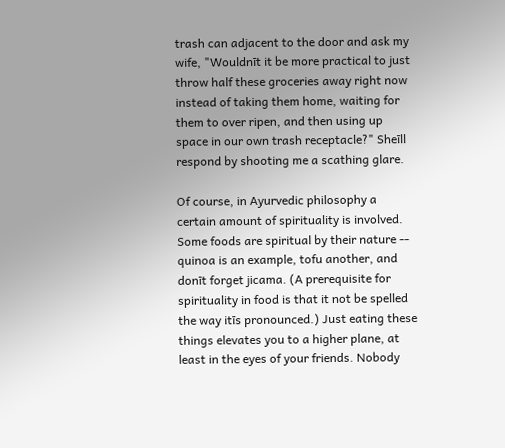trash can adjacent to the door and ask my wife, "Wouldnīt it be more practical to just throw half these groceries away right now instead of taking them home, waiting for them to over ripen, and then using up space in our own trash receptacle?" Sheīll respond by shooting me a scathing glare.

Of course, in Ayurvedic philosophy a certain amount of spirituality is involved. Some foods are spiritual by their nature -- quinoa is an example, tofu another, and donīt forget jicama. (A prerequisite for spirituality in food is that it not be spelled the way itīs pronounced.) Just eating these things elevates you to a higher plane, at least in the eyes of your friends. Nobody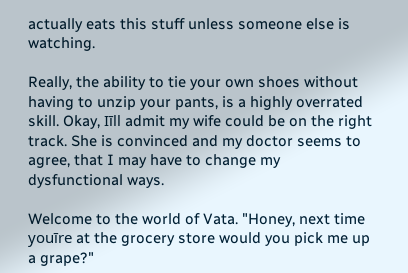actually eats this stuff unless someone else is watching.

Really, the ability to tie your own shoes without having to unzip your pants, is a highly overrated skill. Okay, Iīll admit my wife could be on the right track. She is convinced and my doctor seems to agree, that I may have to change my dysfunctional ways.

Welcome to the world of Vata. "Honey, next time youīre at the grocery store would you pick me up a grape?"